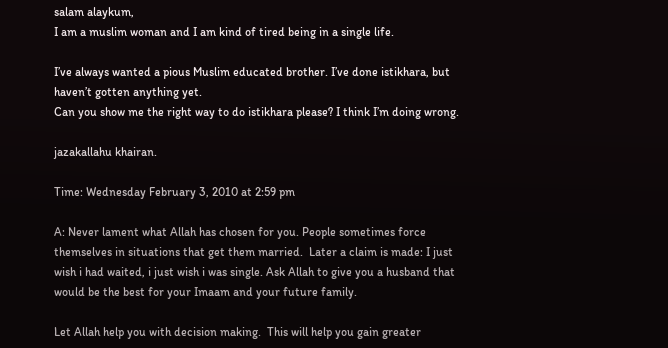salam alaykum,
I am a muslim woman and I am kind of tired being in a single life.

I’ve always wanted a pious Muslim educated brother. I’ve done istikhara, but haven’t gotten anything yet.
Can you show me the right way to do istikhara please? I think I’m doing wrong.

jazakallahu khairan.

Time: Wednesday February 3, 2010 at 2:59 pm

A: Never lament what Allah has chosen for you. People sometimes force themselves in situations that get them married.  Later a claim is made: I just wish i had waited, i just wish i was single. Ask Allah to give you a husband that would be the best for your Imaam and your future family.

Let Allah help you with decision making.  This will help you gain greater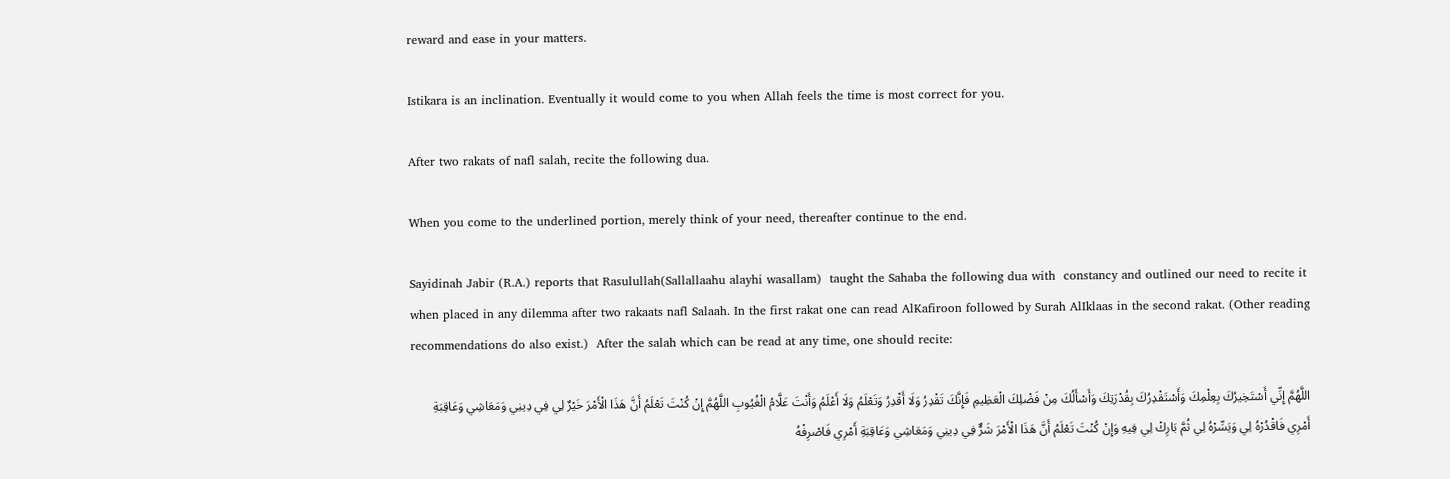reward and ease in your matters.

Istikara is an inclination. Eventually it would come to you when Allah feels the time is most correct for you.

After two rakats of nafl salah, recite the following dua.

When you come to the underlined portion, merely think of your need, thereafter continue to the end.

Sayidinah Jabir (R.A.) reports that Rasulullah(Sallallaahu alayhi wasallam)  taught the Sahaba the following dua with  constancy and outlined our need to recite it when placed in any dilemma after two rakaats nafl Salaah. In the first rakat one can read AlKafiroon followed by Surah AlIklaas in the second rakat. (Other reading recommendations do also exist.)  After the salah which can be read at any time, one should recite:

اللَّهُمَّ إِنِّي أَسْتَخِيرُكَ بِعِلْمِكَ وَأَسْتَقْدِرُكَ بِقُدْرَتِكَ وَأَسْأَلُكَ مِنْ فَضْلِكَ الْعَظِيمِ فَإِنَّكَ تَقْدِرُ وَلَا أَقْدِرُ وَتَعْلَمُ وَلَا أَعْلَمُ وَأَنْتَ عَلَّامُ الْغُيُوبِ اللَّهُمَّ إِنْ كُنْتَ تَعْلَمُ أَنَّ هَذَا الْأَمْرَ خَيْرٌ لِي فِي دِينِي وَمَعَاشِي وَعَاقِبَةِ أَمْرِي فَاقْدُرْهُ لِي وَيَسِّرْهُ لِي ثُمَّ بَارِكْ لِي فِيهِ وَإِنْ كُنْتَ تَعْلَمُ أَنَّ هَذَا الْأَمْرَ شَرٌّ فِي دِينِي وَمَعَاشِي وَعَاقِبَةِ أَمْرِي فَاصْرِفْهُ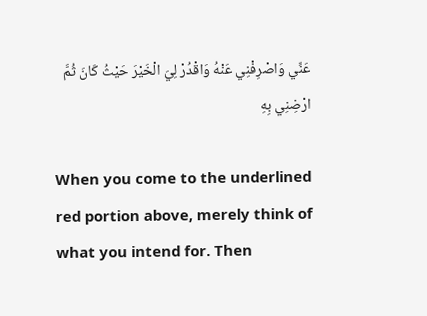عَنِّي وَاصْرِفْنِي عَنْهُ وَاقْدُرْ لِيَ الْخَيْرَ حَيْثُ كَانَ ثُمَّ ارْضِنِي بِهِ

When you come to the underlined red portion above, merely think of what you intend for. Then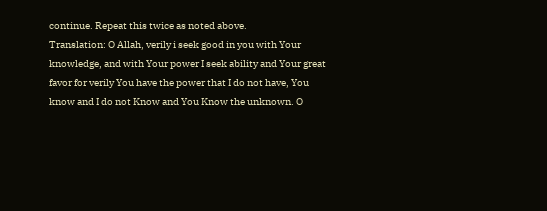continue. Repeat this twice as noted above.
Translation: O Allah, verily i seek good in you with Your knowledge, and with Your power I seek ability and Your great favor for verily You have the power that I do not have, You know and I do not Know and You Know the unknown. O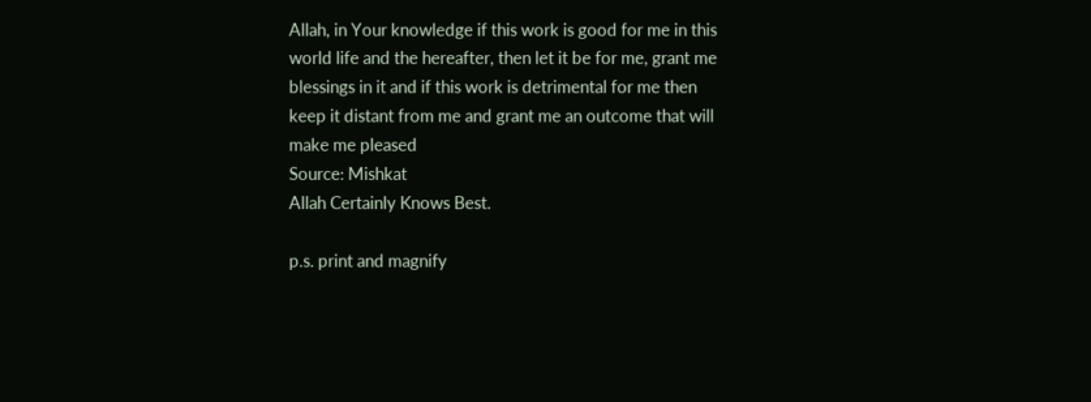Allah, in Your knowledge if this work is good for me in this world life and the hereafter, then let it be for me, grant me blessings in it and if this work is detrimental for me then keep it distant from me and grant me an outcome that will make me pleased
Source: Mishkat
Allah Certainly Knows Best.

p.s. print and magnify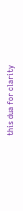this dua for clarity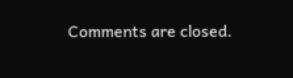Comments are closed.